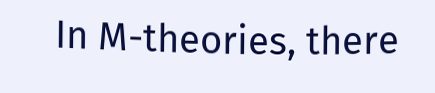In M-theories, there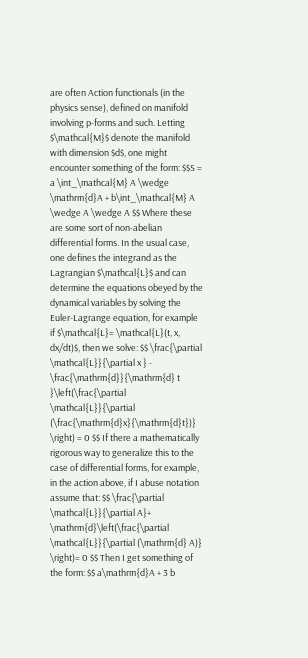are often Action functionals (in the physics sense), defined on manifold involving p-forms and such. Letting $\mathcal{M}$ denote the manifold with dimension $d$, one might encounter something of the form: $$S = a \int_\mathcal{M} A \wedge \mathrm{d}A + b\int_\mathcal{M} A \wedge A \wedge A $$ Where these are some sort of non-abelian differential forms. In the usual case, one defines the integrand as the Lagrangian $\mathcal{L}$ and can determine the equations obeyed by the dynamical variables by solving the Euler-Lagrange equation, for example if $\mathcal{L}= \mathcal{L}(t, x, dx/dt)$, then we solve: $$ \frac{\partial \mathcal{L}}{\partial x } - \frac{\mathrm{d}}{\mathrm{d} t }\left(\frac{\partial \mathcal{L}}{\partial (\frac{\mathrm{d}x}{\mathrm{d}t})} \right) = 0 $$ If there a mathematically rigorous way to generalize this to the case of differential forms, for example, in the action above, if I abuse notation assume that: $$ \frac{\partial \mathcal{L}}{\partial A}+ \mathrm{d}\left(\frac{\partial \mathcal{L}}{\partial (\mathrm{d} A)} \right)= 0 $$ Then I get something of the form: $$ a\mathrm{d}A + 3 b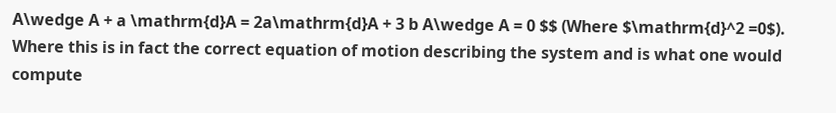A\wedge A + a \mathrm{d}A = 2a\mathrm{d}A + 3 b A\wedge A = 0 $$ (Where $\mathrm{d}^2 =0$). Where this is in fact the correct equation of motion describing the system and is what one would compute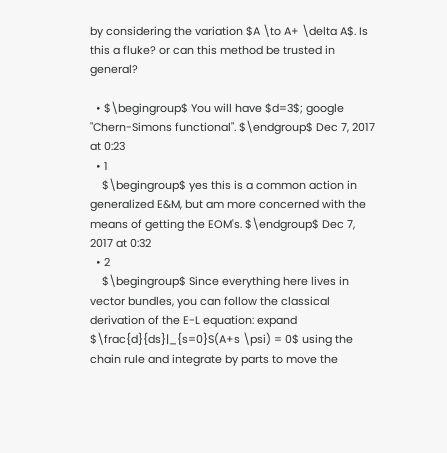by considering the variation $A \to A+ \delta A$. Is this a fluke? or can this method be trusted in general?

  • $\begingroup$ You will have $d=3$; google "Chern-Simons functional". $\endgroup$ Dec 7, 2017 at 0:23
  • 1
    $\begingroup$ yes this is a common action in generalized E&M, but am more concerned with the means of getting the EOM's. $\endgroup$ Dec 7, 2017 at 0:32
  • 2
    $\begingroup$ Since everything here lives in vector bundles, you can follow the classical derivation of the E-L equation: expand $\frac{d}{ds}|_{s=0}S(A+s \psi) = 0$ using the chain rule and integrate by parts to move the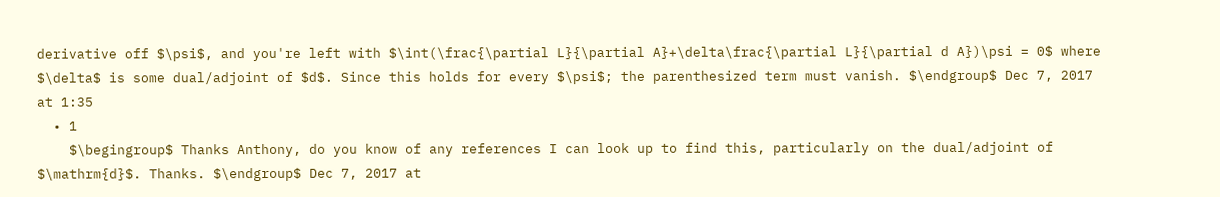derivative off $\psi$, and you're left with $\int(\frac{\partial L}{\partial A}+\delta\frac{\partial L}{\partial d A})\psi = 0$ where $\delta$ is some dual/adjoint of $d$. Since this holds for every $\psi$; the parenthesized term must vanish. $\endgroup$ Dec 7, 2017 at 1:35
  • 1
    $\begingroup$ Thanks Anthony, do you know of any references I can look up to find this, particularly on the dual/adjoint of $\mathrm{d}$. Thanks. $\endgroup$ Dec 7, 2017 at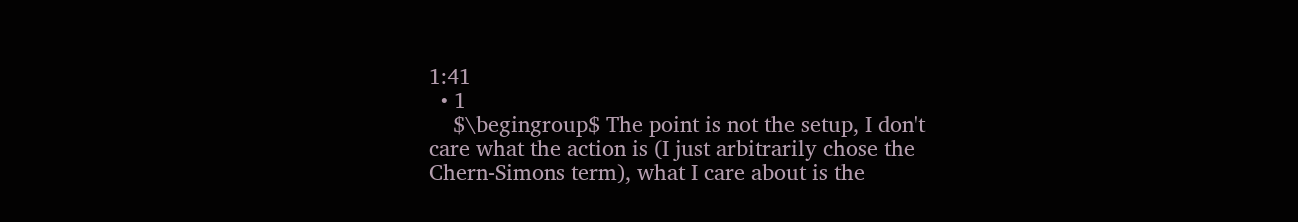1:41
  • 1
    $\begingroup$ The point is not the setup, I don't care what the action is (I just arbitrarily chose the Chern-Simons term), what I care about is the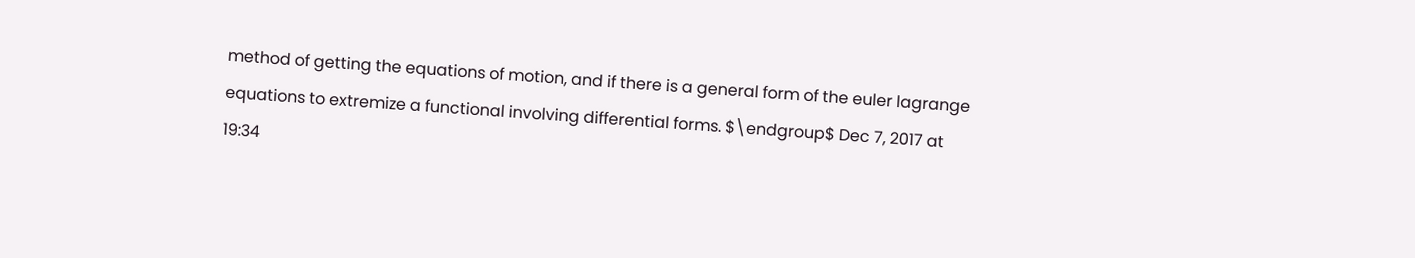method of getting the equations of motion, and if there is a general form of the euler lagrange equations to extremize a functional involving differential forms. $\endgroup$ Dec 7, 2017 at 19:34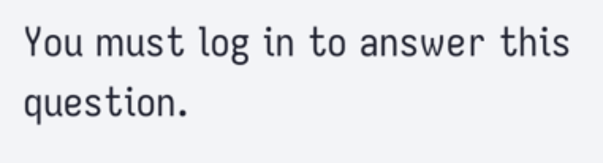You must log in to answer this question.